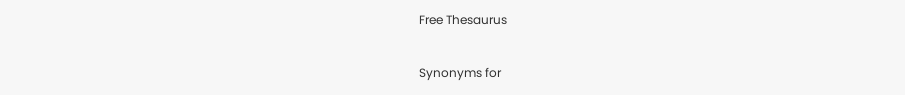Free Thesaurus

Synonyms for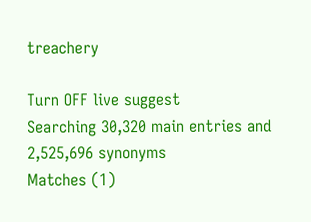treachery

Turn OFF live suggest
Searching 30,320 main entries and 2,525,696 synonyms
Matches (1)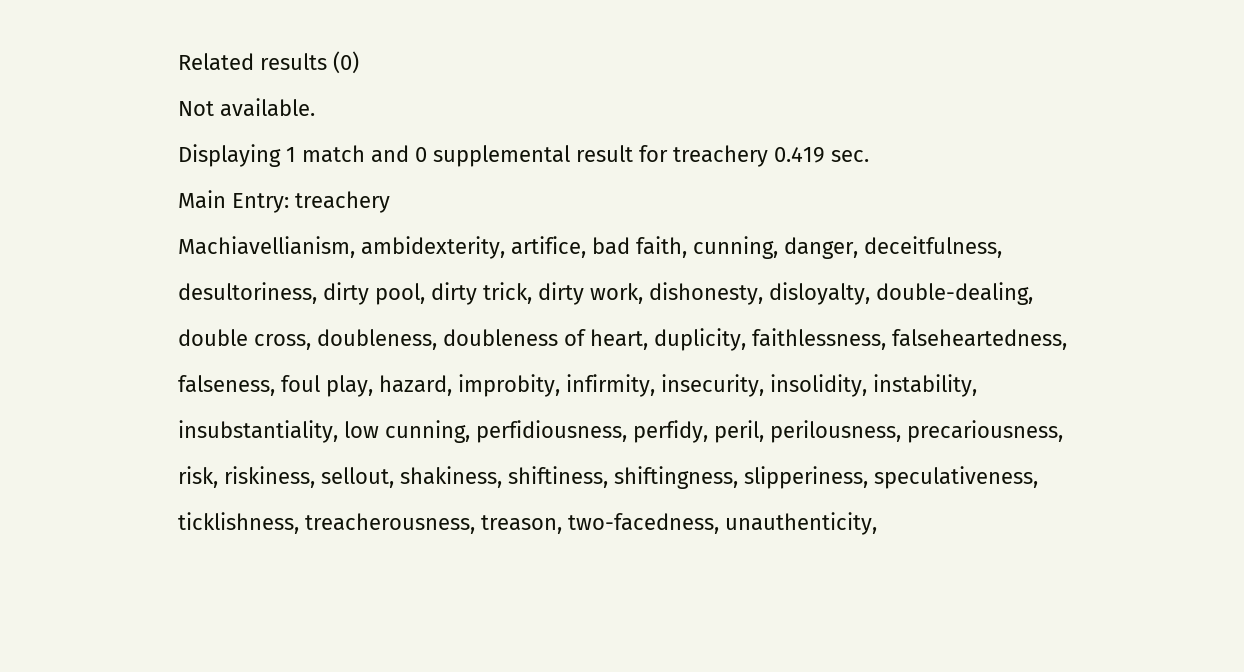Related results (0)
Not available.
Displaying 1 match and 0 supplemental result for treachery 0.419 sec.
Main Entry: treachery
Machiavellianism, ambidexterity, artifice, bad faith, cunning, danger, deceitfulness, desultoriness, dirty pool, dirty trick, dirty work, dishonesty, disloyalty, double-dealing, double cross, doubleness, doubleness of heart, duplicity, faithlessness, falseheartedness, falseness, foul play, hazard, improbity, infirmity, insecurity, insolidity, instability, insubstantiality, low cunning, perfidiousness, perfidy, peril, perilousness, precariousness, risk, riskiness, sellout, shakiness, shiftiness, shiftingness, slipperiness, speculativeness, ticklishness, treacherousness, treason, two-facedness, unauthenticity,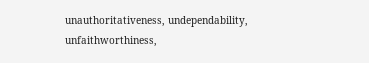unauthoritativeness, undependability, unfaithworthiness,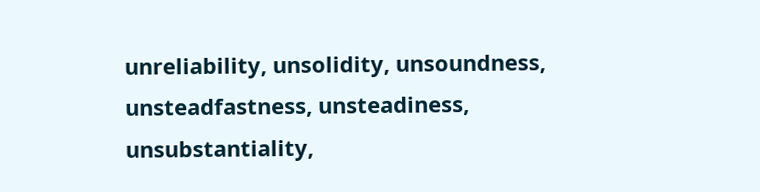unreliability, unsolidity, unsoundness, unsteadfastness, unsteadiness, unsubstantiality,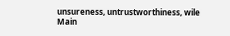unsureness, untrustworthiness, wile
Main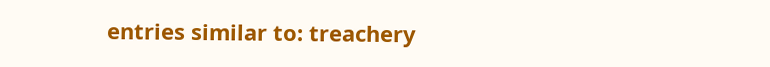entries similar to: treachery